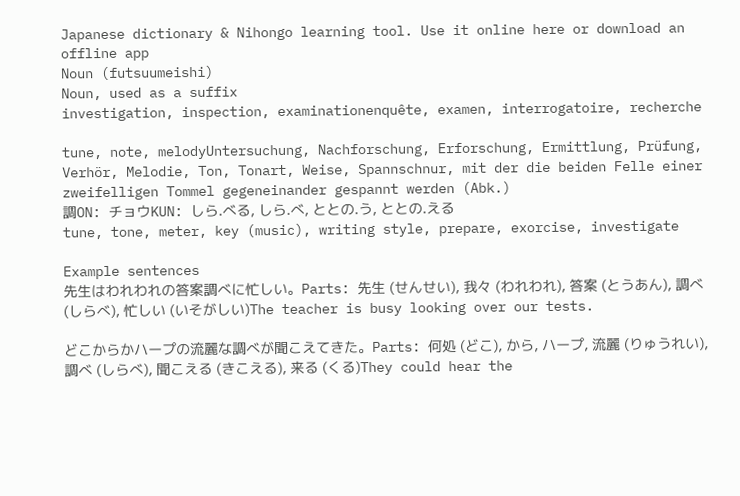Japanese dictionary & Nihongo learning tool. Use it online here or download an offline app
Noun (futsuumeishi)
Noun, used as a suffix
investigation, inspection, examinationenquête, examen, interrogatoire, recherche

tune, note, melodyUntersuchung, Nachforschung, Erforschung, Ermittlung, Prüfung, Verhör, Melodie, Ton, Tonart, Weise, Spannschnur, mit der die beiden Felle einer zweifelligen Tommel gegeneinander gespannt werden (Abk.)
調ON: チョウKUN: しら.べる, しら.べ, ととの.う, ととの.える
tune, tone, meter, key (music), writing style, prepare, exorcise, investigate

Example sentences
先生はわれわれの答案調べに忙しい。Parts: 先生 (せんせい), 我々 (われわれ), 答案 (とうあん), 調べ (しらべ), 忙しい (いそがしい)The teacher is busy looking over our tests.

どこからかハープの流麗な調べが聞こえてきた。Parts: 何処 (どこ), から, ハープ, 流麗 (りゅうれい), 調べ (しらべ), 聞こえる (きこえる), 来る (くる)They could hear the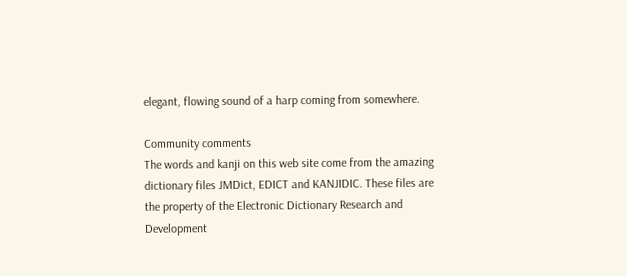elegant, flowing sound of a harp coming from somewhere.

Community comments
The words and kanji on this web site come from the amazing dictionary files JMDict, EDICT and KANJIDIC. These files are the property of the Electronic Dictionary Research and Development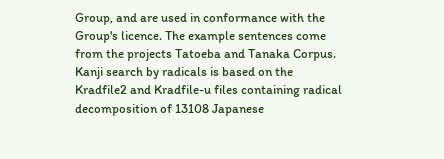Group, and are used in conformance with the Group's licence. The example sentences come from the projects Tatoeba and Tanaka Corpus. Kanji search by radicals is based on the Kradfile2 and Kradfile-u files containing radical decomposition of 13108 Japanese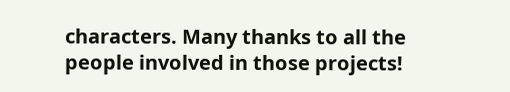characters. Many thanks to all the people involved in those projects!